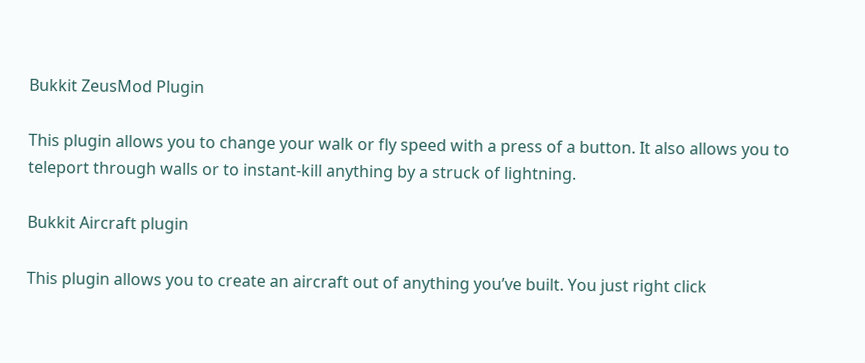Bukkit ZeusMod Plugin

This plugin allows you to change your walk or fly speed with a press of a button. It also allows you to teleport through walls or to instant-kill anything by a struck of lightning.

Bukkit Aircraft plugin

This plugin allows you to create an aircraft out of anything you’ve built. You just right click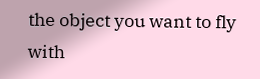the object you want to fly with